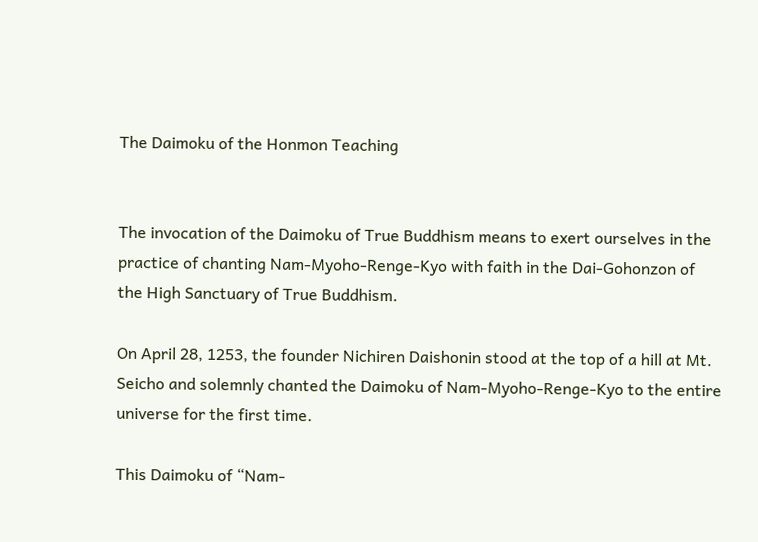The Daimoku of the Honmon Teaching


The invocation of the Daimoku of True Buddhism means to exert ourselves in the practice of chanting Nam-Myoho-Renge-Kyo with faith in the Dai-Gohonzon of the High Sanctuary of True Buddhism.

On April 28, 1253, the founder Nichiren Daishonin stood at the top of a hill at Mt. Seicho and solemnly chanted the Daimoku of Nam-Myoho-Renge-Kyo to the entire universe for the first time.

This Daimoku of “Nam-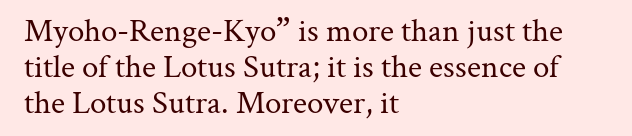Myoho-Renge-Kyo” is more than just the title of the Lotus Sutra; it is the essence of the Lotus Sutra. Moreover, it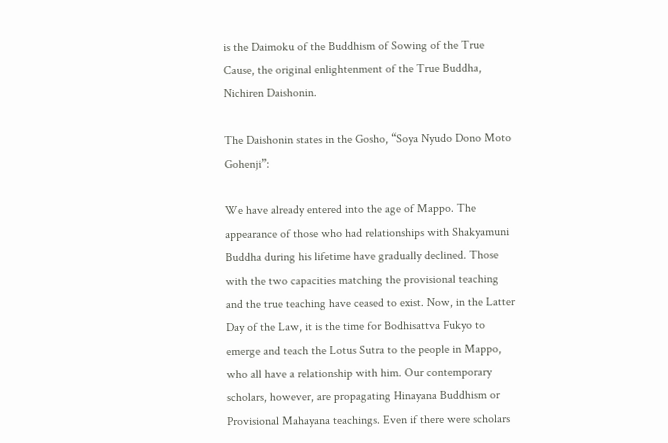is the Daimoku of the Buddhism of Sowing of the True Cause, the original enlightenment of the True Buddha, Nichiren Daishonin.

The Daishonin states in the Gosho, “Soya Nyudo Dono Moto Gohenji”:

We have already entered into the age of Mappo. The appearance of those who had relationships with Shakyamuni Buddha during his lifetime have gradually declined. Those with the two capacities matching the provisional teaching and the true teaching have ceased to exist. Now, in the Latter Day of the Law, it is the time for Bodhisattva Fukyo to emerge and teach the Lotus Sutra to the people in Mappo, who all have a relationship with him. Our contemporary scholars, however, are propagating Hinayana Buddhism or Provisional Mahayana teachings. Even if there were scholars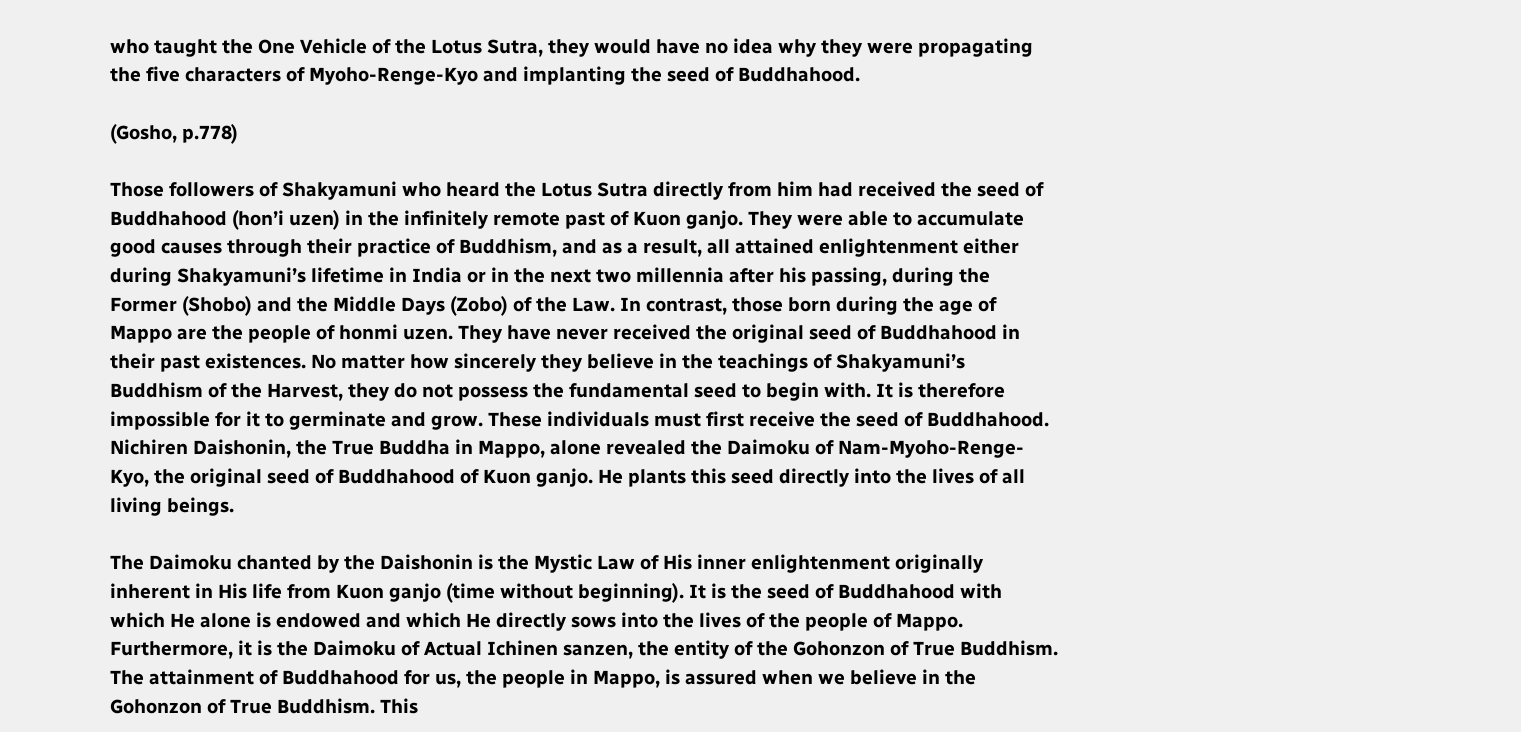who taught the One Vehicle of the Lotus Sutra, they would have no idea why they were propagating the five characters of Myoho-Renge-Kyo and implanting the seed of Buddhahood.

(Gosho, p.778)

Those followers of Shakyamuni who heard the Lotus Sutra directly from him had received the seed of Buddhahood (hon’i uzen) in the infinitely remote past of Kuon ganjo. They were able to accumulate good causes through their practice of Buddhism, and as a result, all attained enlightenment either during Shakyamuni’s lifetime in India or in the next two millennia after his passing, during the Former (Shobo) and the Middle Days (Zobo) of the Law. In contrast, those born during the age of Mappo are the people of honmi uzen. They have never received the original seed of Buddhahood in their past existences. No matter how sincerely they believe in the teachings of Shakyamuni’s Buddhism of the Harvest, they do not possess the fundamental seed to begin with. It is therefore impossible for it to germinate and grow. These individuals must first receive the seed of Buddhahood. Nichiren Daishonin, the True Buddha in Mappo, alone revealed the Daimoku of Nam-Myoho-Renge-Kyo, the original seed of Buddhahood of Kuon ganjo. He plants this seed directly into the lives of all living beings.

The Daimoku chanted by the Daishonin is the Mystic Law of His inner enlightenment originally inherent in His life from Kuon ganjo (time without beginning). It is the seed of Buddhahood with which He alone is endowed and which He directly sows into the lives of the people of Mappo. Furthermore, it is the Daimoku of Actual Ichinen sanzen, the entity of the Gohonzon of True Buddhism. The attainment of Buddhahood for us, the people in Mappo, is assured when we believe in the Gohonzon of True Buddhism. This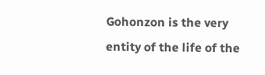Gohonzon is the very entity of the life of the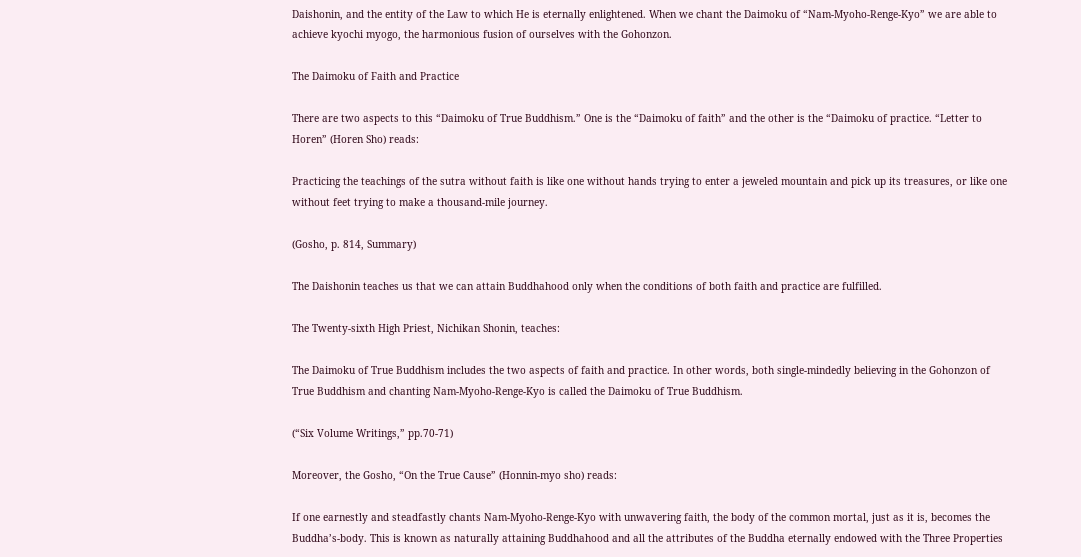Daishonin, and the entity of the Law to which He is eternally enlightened. When we chant the Daimoku of “Nam-Myoho-Renge-Kyo” we are able to achieve kyochi myogo, the harmonious fusion of ourselves with the Gohonzon.

The Daimoku of Faith and Practice

There are two aspects to this “Daimoku of True Buddhism.” One is the “Daimoku of faith” and the other is the “Daimoku of practice. “Letter to Horen” (Horen Sho) reads:

Practicing the teachings of the sutra without faith is like one without hands trying to enter a jeweled mountain and pick up its treasures, or like one without feet trying to make a thousand-mile journey.

(Gosho, p. 814, Summary)

The Daishonin teaches us that we can attain Buddhahood only when the conditions of both faith and practice are fulfilled.

The Twenty-sixth High Priest, Nichikan Shonin, teaches:

The Daimoku of True Buddhism includes the two aspects of faith and practice. In other words, both single-mindedly believing in the Gohonzon of True Buddhism and chanting Nam-Myoho-Renge-Kyo is called the Daimoku of True Buddhism.

(“Six Volume Writings,” pp.70-71)

Moreover, the Gosho, “On the True Cause” (Honnin-myo sho) reads:

If one earnestly and steadfastly chants Nam-Myoho-Renge-Kyo with unwavering faith, the body of the common mortal, just as it is, becomes the Buddha’s-body. This is known as naturally attaining Buddhahood and all the attributes of the Buddha eternally endowed with the Three Properties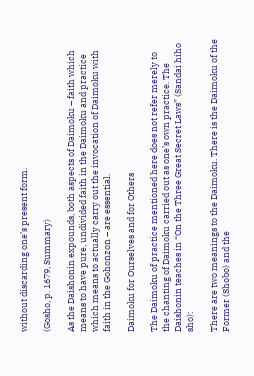without discarding one’s present form.

(Gosho, p. 1679, Summary)

As the Daishonin expounds, both aspects of Daimoku – faith which means to have pure, undivided faith in the Daimoku and practice which means to actually carry out the invocation of Daimoku with faith in the Gohonzon – are essential.

Daimoku for Ourselves and for Others

The Daimoku of practice mentioned here does not refer merely to the chanting of Daimoku carried out as one’s own practice. The Daishonin teaches in “On the Three Great Secret Laws” (Sandai hiho sho):

There are two meanings to the Daimoku. There is the Daimoku of the Former (Shobo) and the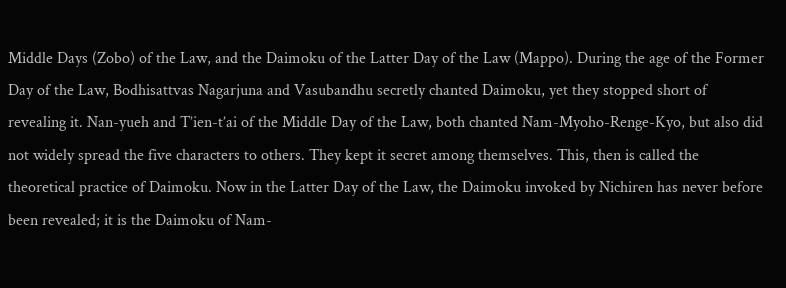Middle Days (Zobo) of the Law, and the Daimoku of the Latter Day of the Law (Mappo). During the age of the Former Day of the Law, Bodhisattvas Nagarjuna and Vasubandhu secretly chanted Daimoku, yet they stopped short of revealing it. Nan-yueh and T’ien-t’ai of the Middle Day of the Law, both chanted Nam-Myoho-Renge-Kyo, but also did not widely spread the five characters to others. They kept it secret among themselves. This, then is called the theoretical practice of Daimoku. Now in the Latter Day of the Law, the Daimoku invoked by Nichiren has never before been revealed; it is the Daimoku of Nam-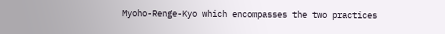Myoho-Renge-Kyo which encompasses the two practices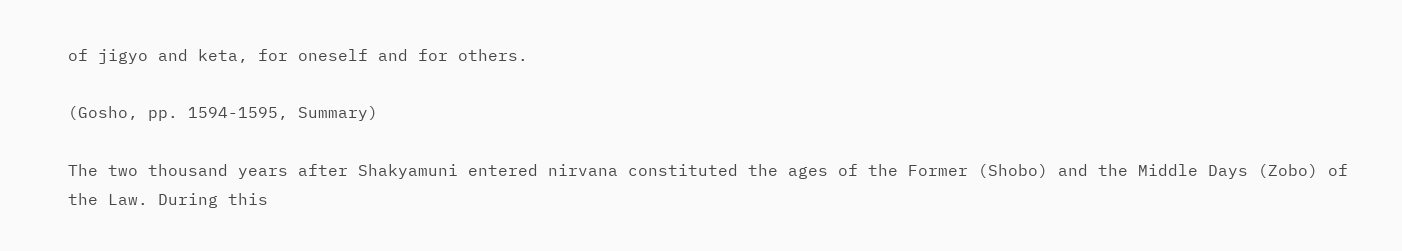of jigyo and keta, for oneself and for others.

(Gosho, pp. 1594-1595, Summary)

The two thousand years after Shakyamuni entered nirvana constituted the ages of the Former (Shobo) and the Middle Days (Zobo) of the Law. During this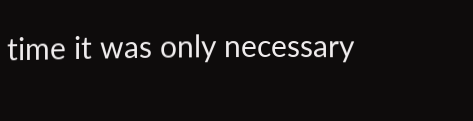time it was only necessary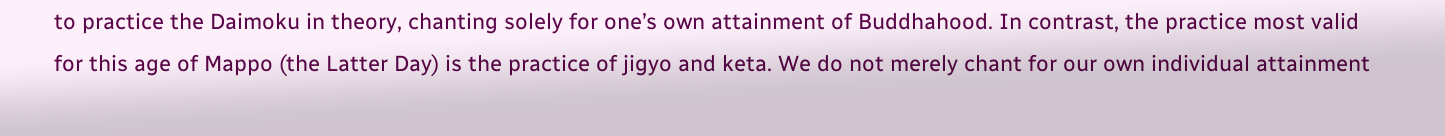to practice the Daimoku in theory, chanting solely for one’s own attainment of Buddhahood. In contrast, the practice most valid for this age of Mappo (the Latter Day) is the practice of jigyo and keta. We do not merely chant for our own individual attainment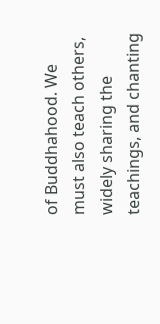of Buddhahood. We must also teach others, widely sharing the teachings, and chanting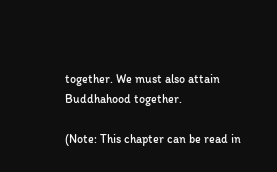together. We must also attain Buddhahood together.

(Note: This chapter can be read in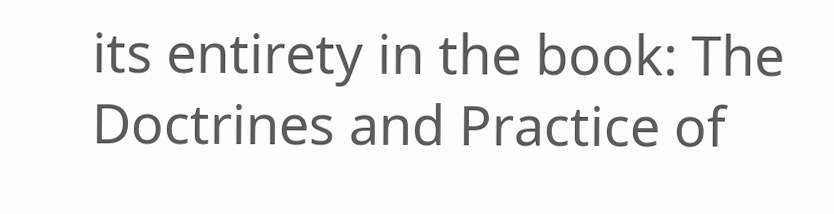its entirety in the book: The Doctrines and Practice of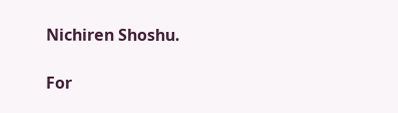Nichiren Shoshu.

For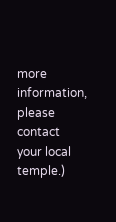more information, please contact your local temple.)